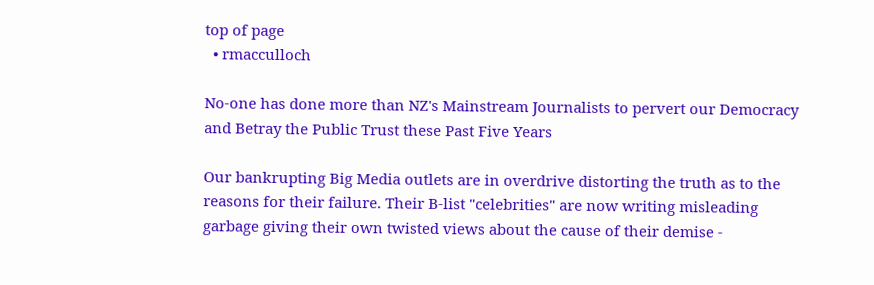top of page
  • rmacculloch

No-one has done more than NZ's Mainstream Journalists to pervert our Democracy and Betray the Public Trust these Past Five Years

Our bankrupting Big Media outlets are in overdrive distorting the truth as to the reasons for their failure. Their B-list "celebrities" are now writing misleading garbage giving their own twisted views about the cause of their demise -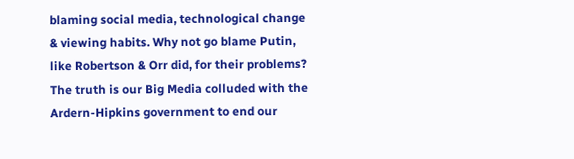blaming social media, technological change & viewing habits. Why not go blame Putin, like Robertson & Orr did, for their problems? The truth is our Big Media colluded with the Ardern-Hipkins government to end our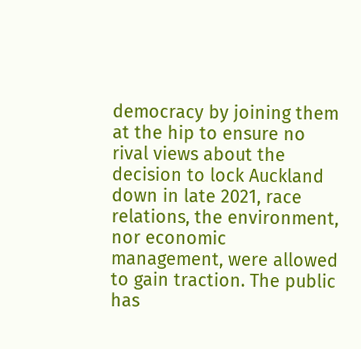democracy by joining them at the hip to ensure no rival views about the decision to lock Auckland down in late 2021, race relations, the environment, nor economic management, were allowed to gain traction. The public has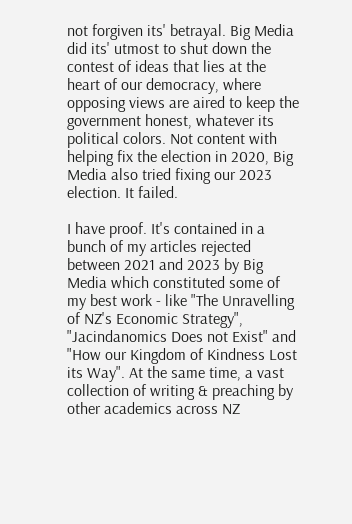not forgiven its' betrayal. Big Media did its' utmost to shut down the contest of ideas that lies at the heart of our democracy, where opposing views are aired to keep the government honest, whatever its political colors. Not content with helping fix the election in 2020, Big Media also tried fixing our 2023 election. It failed.

I have proof. It's contained in a bunch of my articles rejected between 2021 and 2023 by Big Media which constituted some of my best work - like "The Unravelling of NZ's Economic Strategy", "Jacindanomics Does not Exist" and "How our Kingdom of Kindness Lost its Way". At the same time, a vast collection of writing & preaching by other academics across NZ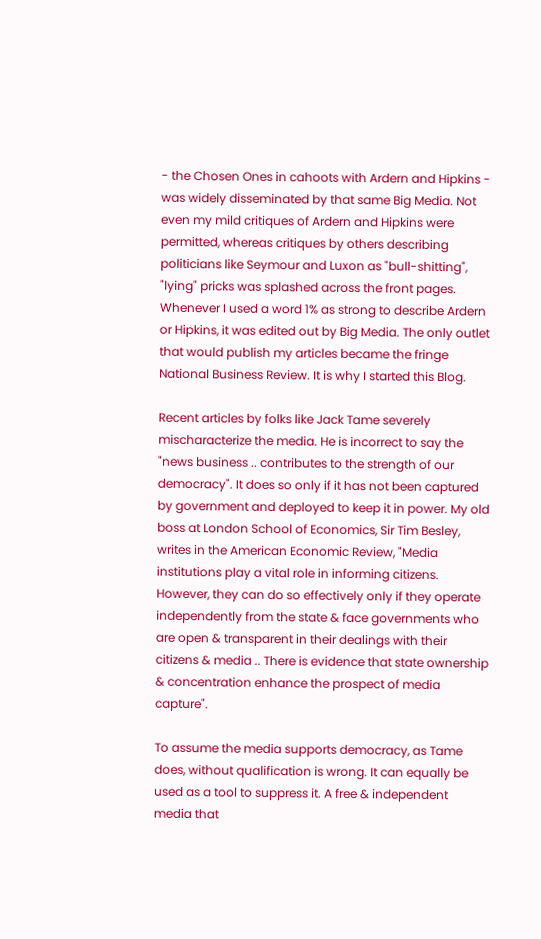- the Chosen Ones in cahoots with Ardern and Hipkins - was widely disseminated by that same Big Media. Not even my mild critiques of Ardern and Hipkins were permitted, whereas critiques by others describing politicians like Seymour and Luxon as "bull-shitting", "lying" pricks was splashed across the front pages. Whenever I used a word 1% as strong to describe Ardern or Hipkins, it was edited out by Big Media. The only outlet that would publish my articles became the fringe National Business Review. It is why I started this Blog.

Recent articles by folks like Jack Tame severely mischaracterize the media. He is incorrect to say the "news business .. contributes to the strength of our democracy". It does so only if it has not been captured by government and deployed to keep it in power. My old boss at London School of Economics, Sir Tim Besley, writes in the American Economic Review, "Media institutions play a vital role in informing citizens. However, they can do so effectively only if they operate independently from the state & face governments who are open & transparent in their dealings with their citizens & media .. There is evidence that state ownership & concentration enhance the prospect of media capture".

To assume the media supports democracy, as Tame does, without qualification is wrong. It can equally be used as a tool to suppress it. A free & independent media that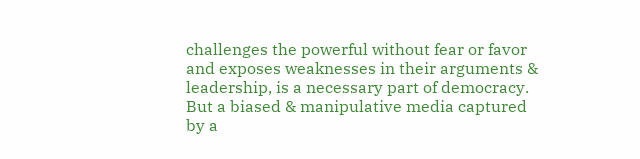challenges the powerful without fear or favor and exposes weaknesses in their arguments & leadership, is a necessary part of democracy. But a biased & manipulative media captured by a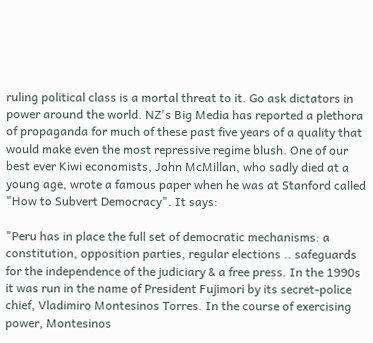ruling political class is a mortal threat to it. Go ask dictators in power around the world. NZ's Big Media has reported a plethora of propaganda for much of these past five years of a quality that would make even the most repressive regime blush. One of our best ever Kiwi economists, John McMillan, who sadly died at a young age, wrote a famous paper when he was at Stanford called "How to Subvert Democracy". It says:

"Peru has in place the full set of democratic mechanisms: a constitution, opposition parties, regular elections .. safeguards for the independence of the judiciary & a free press. In the 1990s it was run in the name of President Fujimori by its secret-police chief, Vladimiro Montesinos Torres. In the course of exercising power, Montesinos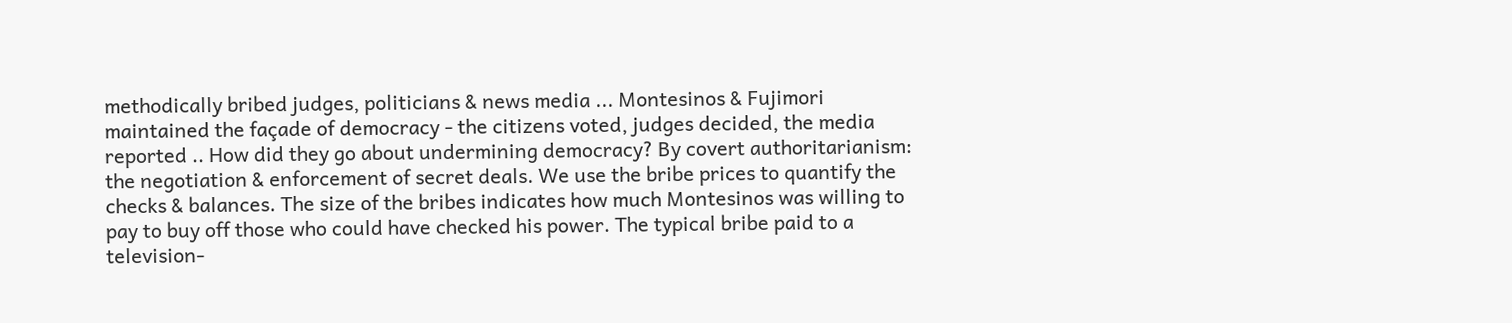methodically bribed judges, politicians & news media ... Montesinos & Fujimori maintained the façade of democracy - the citizens voted, judges decided, the media reported .. How did they go about undermining democracy? By covert authoritarianism: the negotiation & enforcement of secret deals. We use the bribe prices to quantify the checks & balances. The size of the bribes indicates how much Montesinos was willing to pay to buy off those who could have checked his power. The typical bribe paid to a television-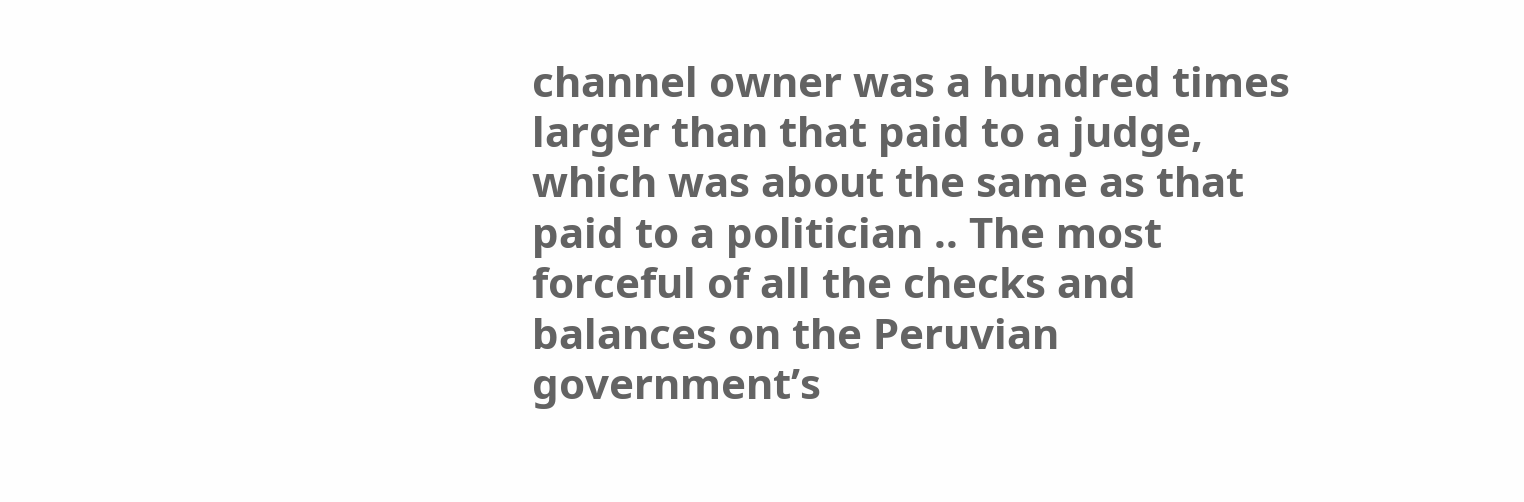channel owner was a hundred times larger than that paid to a judge, which was about the same as that paid to a politician .. The most forceful of all the checks and balances on the Peruvian government’s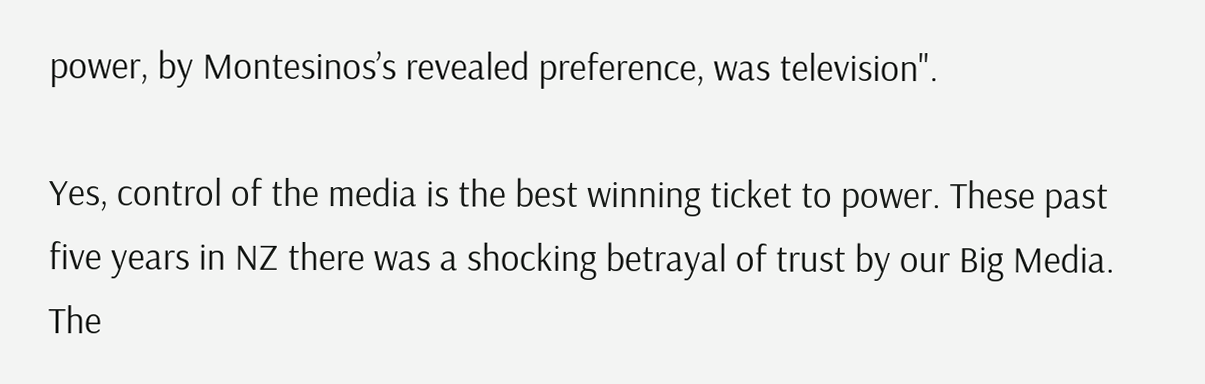power, by Montesinos’s revealed preference, was television".

Yes, control of the media is the best winning ticket to power. These past five years in NZ there was a shocking betrayal of trust by our Big Media. The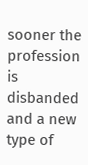sooner the profession is disbanded and a new type of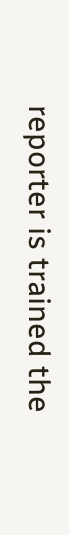reporter is trained the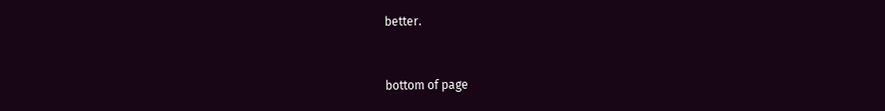better.



bottom of page